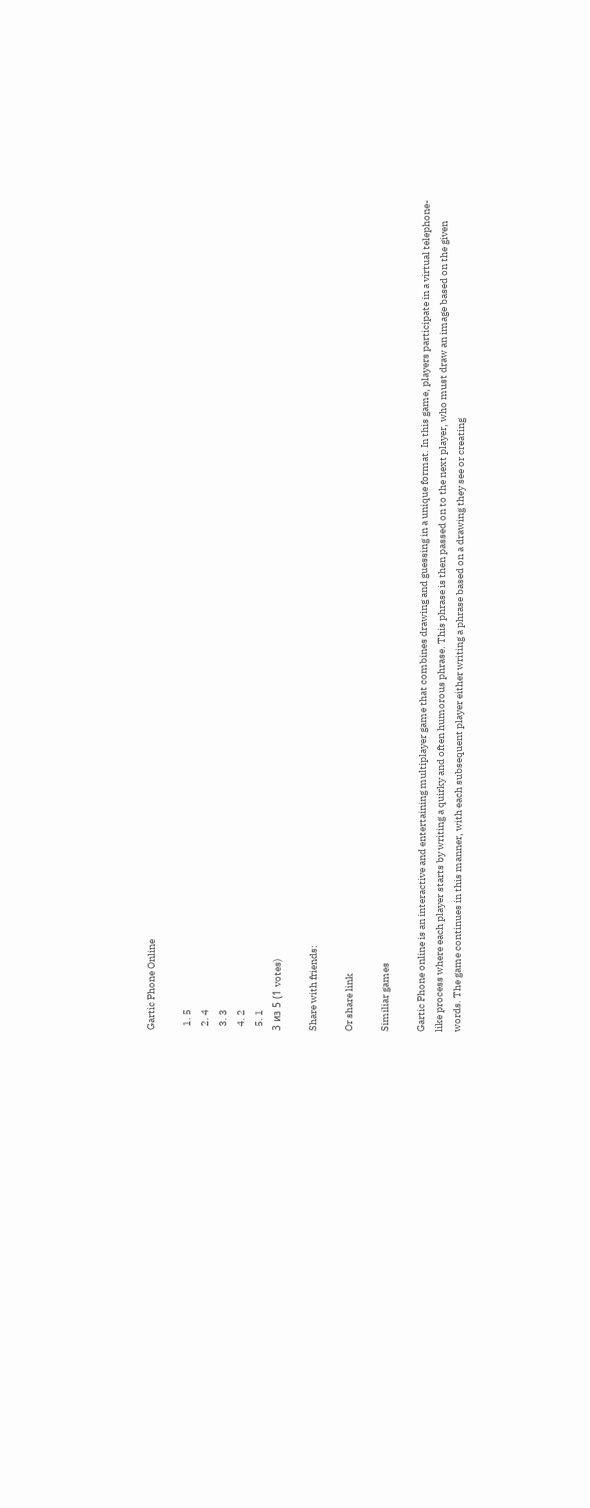Gartic Phone Online

  1. 5
  2. 4
  3. 3
  4. 2
  5. 1
3 из 5 (1 votes)

Share with friends:

Or share link

Similiar games

Gartic Phone online is an interactive and entertaining multiplayer game that combines drawing and guessing in a unique format. In this game, players participate in a virtual telephone-like process where each player starts by writing a quirky and often humorous phrase. This phrase is then passed on to the next player, who must draw an image based on the given words. The game continues in this manner, with each subsequent player either writing a phrase based on a drawing they see or creating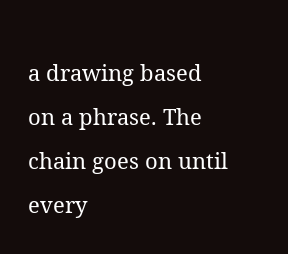a drawing based on a phrase. The chain goes on until every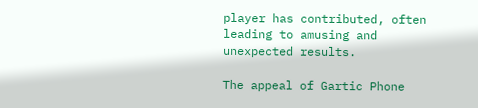player has contributed, often leading to amusing and unexpected results.

The appeal of Gartic Phone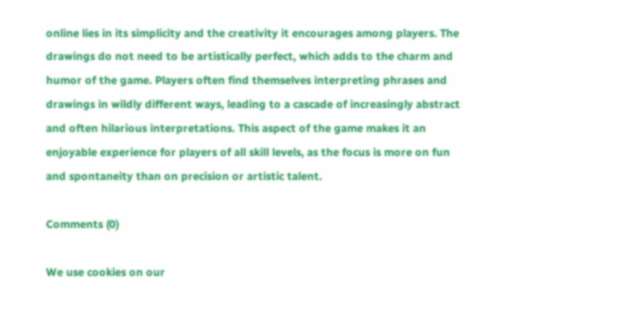online lies in its simplicity and the creativity it encourages among players. The drawings do not need to be artistically perfect, which adds to the charm and humor of the game. Players often find themselves interpreting phrases and drawings in wildly different ways, leading to a cascade of increasingly abstract and often hilarious interpretations. This aspect of the game makes it an enjoyable experience for players of all skill levels, as the focus is more on fun and spontaneity than on precision or artistic talent.

Comments (0)

We use cookies on our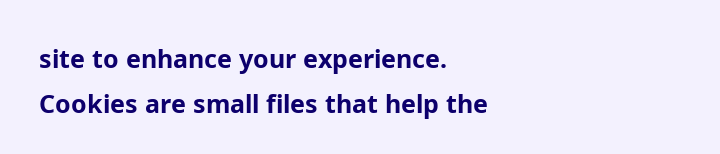site to enhance your experience. Cookies are small files that help the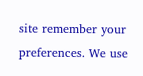site remember your preferences. We use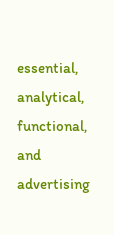essential, analytical, functional, and advertising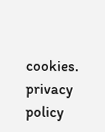cookies.  privacy policy